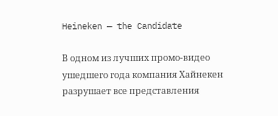Heineken — the Candidate

В одном из лучших промо-видео ушедшего года компания Хайнекен разрушает все представления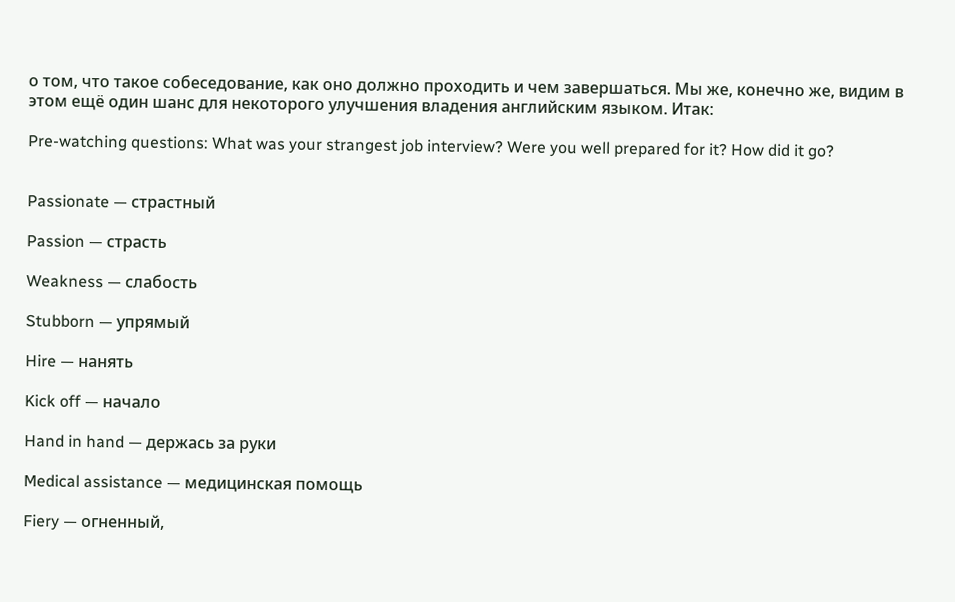о том, что такое собеседование, как оно должно проходить и чем завершаться. Мы же, конечно же, видим в этом ещё один шанс для некоторого улучшения владения английским языком. Итак:

Pre-watching questions: What was your strangest job interview? Were you well prepared for it? How did it go?


Passionate — страстный

Passion — страсть

Weakness — слабость

Stubborn — упрямый

Hire — нанять

Kick off — начало

Hand in hand — держась за руки

Medical assistance — медицинская помощь

Fiery — огненный,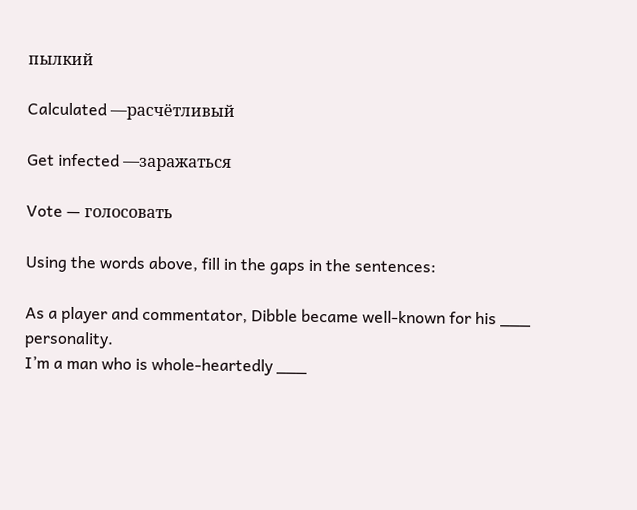пылкий

Calculated —расчётливый

Get infected —заражаться

Vote — голосовать

Using the words above, fill in the gaps in the sentences:

As a player and commentator, Dibble became well-known for his ___ personality.
I’m a man who is whole-heartedly ___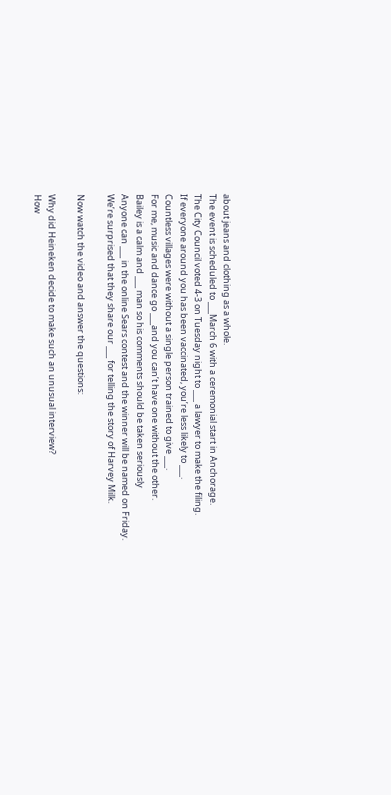about jeans and clothing as a whole.
The event is scheduled to ___March 6 with a ceremonial start in Anchorage.
The City Council voted 4-3 on Tuesday night to ___ a lawyer to make the filing.
If everyone around you has been vaccinated, you’re less likely to ___.
Countless villages were without a single person trained to give ___.
For me, music and dance go ___and you can’t have one without the other.
Bailey is a calm and ___ man so his comments should be taken seriously
Anyone can ___ in the online Sears contest and the winner will be named on Friday.
We’re surprised that they share our ___ for telling the story of Harvey Milk.

Now watch the video and answer the questions:

Why did Heineken decide to make such an unusual interview?
How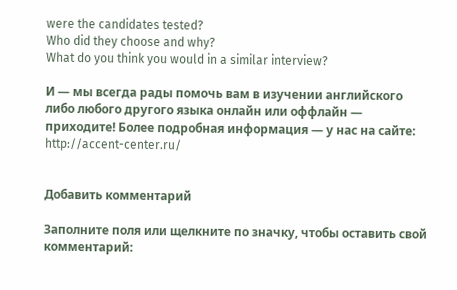were the candidates tested?
Who did they choose and why?
What do you think you would in a similar interview?

И — мы всегда рады помочь вам в изучении английского либо любого другого языка онлайн или оффлайн — приходите! Более подробная информация — у нас на сайте: http://accent-center.ru/


Добавить комментарий

Заполните поля или щелкните по значку, чтобы оставить свой комментарий: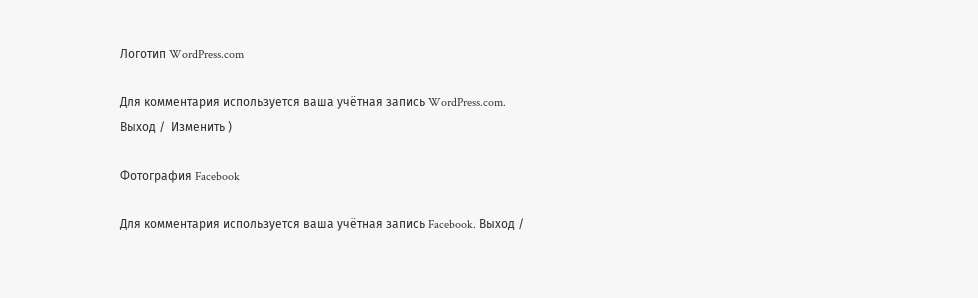Логотип WordPress.com

Для комментария используется ваша учётная запись WordPress.com. Выход /  Изменить )

Фотография Facebook

Для комментария используется ваша учётная запись Facebook. Выход /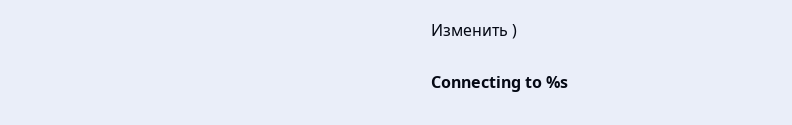Изменить )

Connecting to %s